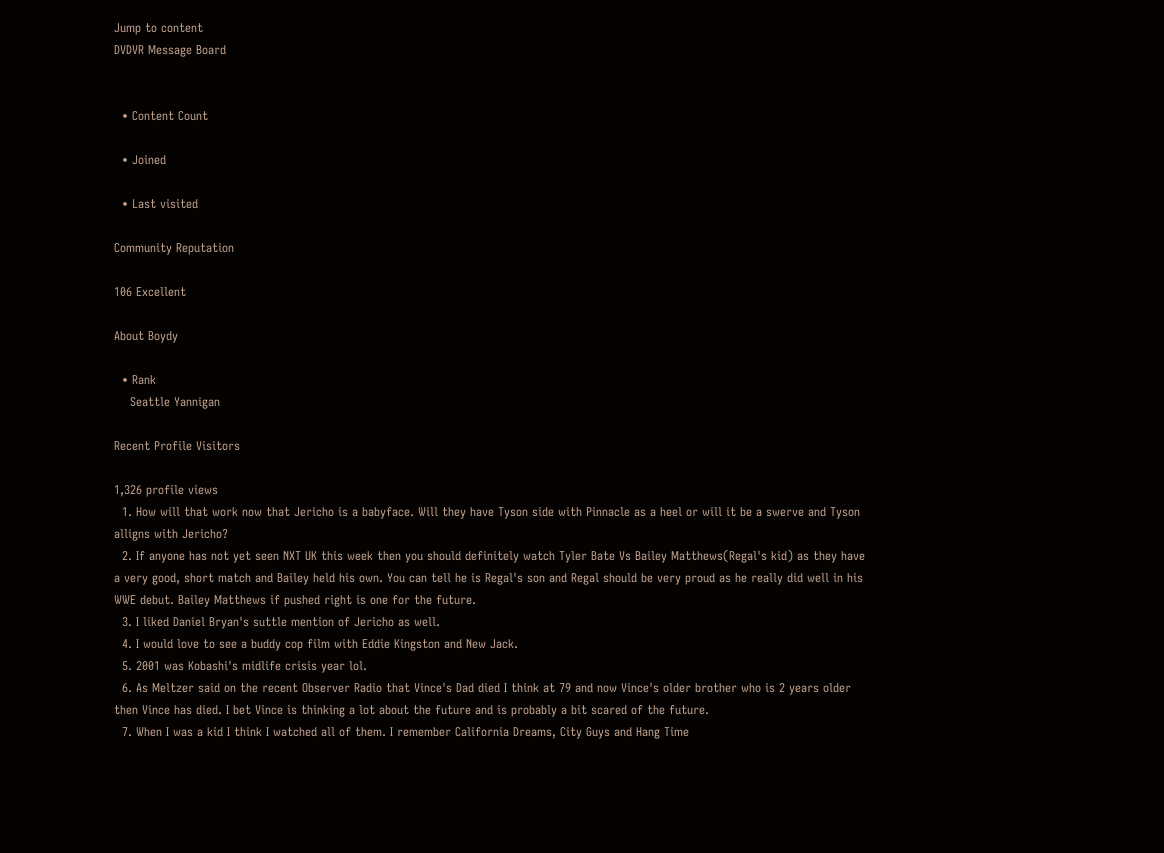Jump to content
DVDVR Message Board


  • Content Count

  • Joined

  • Last visited

Community Reputation

106 Excellent

About Boydy

  • Rank
    Seattle Yannigan

Recent Profile Visitors

1,326 profile views
  1. How will that work now that Jericho is a babyface. Will they have Tyson side with Pinnacle as a heel or will it be a swerve and Tyson alligns with Jericho?
  2. If anyone has not yet seen NXT UK this week then you should definitely watch Tyler Bate Vs Bailey Matthews(Regal's kid) as they have a very good, short match and Bailey held his own. You can tell he is Regal's son and Regal should be very proud as he really did well in his WWE debut. Bailey Matthews if pushed right is one for the future.
  3. I liked Daniel Bryan's suttle mention of Jericho as well.
  4. I would love to see a buddy cop film with Eddie Kingston and New Jack.
  5. 2001 was Kobashi's midlife crisis year lol.
  6. As Meltzer said on the recent Observer Radio that Vince's Dad died I think at 79 and now Vince's older brother who is 2 years older then Vince has died. I bet Vince is thinking a lot about the future and is probably a bit scared of the future.
  7. When I was a kid I think I watched all of them. I remember California Dreams, City Guys and Hang Time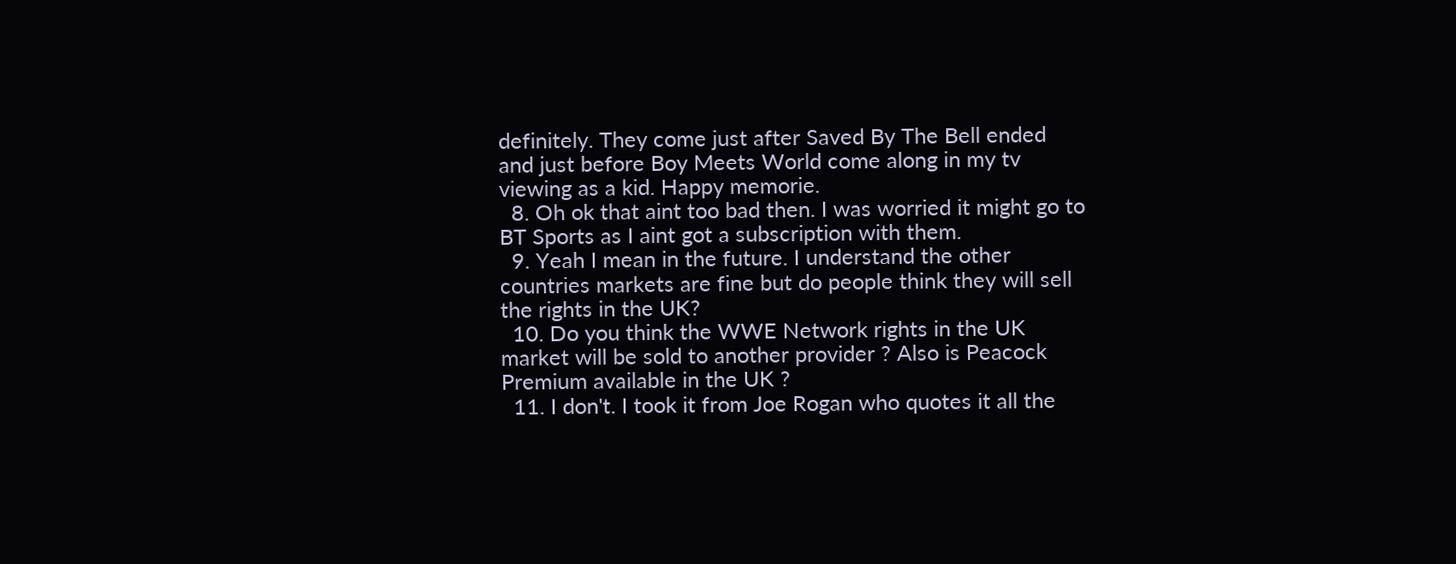definitely. They come just after Saved By The Bell ended and just before Boy Meets World come along in my tv viewing as a kid. Happy memorie.
  8. Oh ok that aint too bad then. I was worried it might go to BT Sports as I aint got a subscription with them.
  9. Yeah I mean in the future. I understand the other countries markets are fine but do people think they will sell the rights in the UK?
  10. Do you think the WWE Network rights in the UK market will be sold to another provider ? Also is Peacock Premium available in the UK ?
  11. I don't. I took it from Joe Rogan who quotes it all the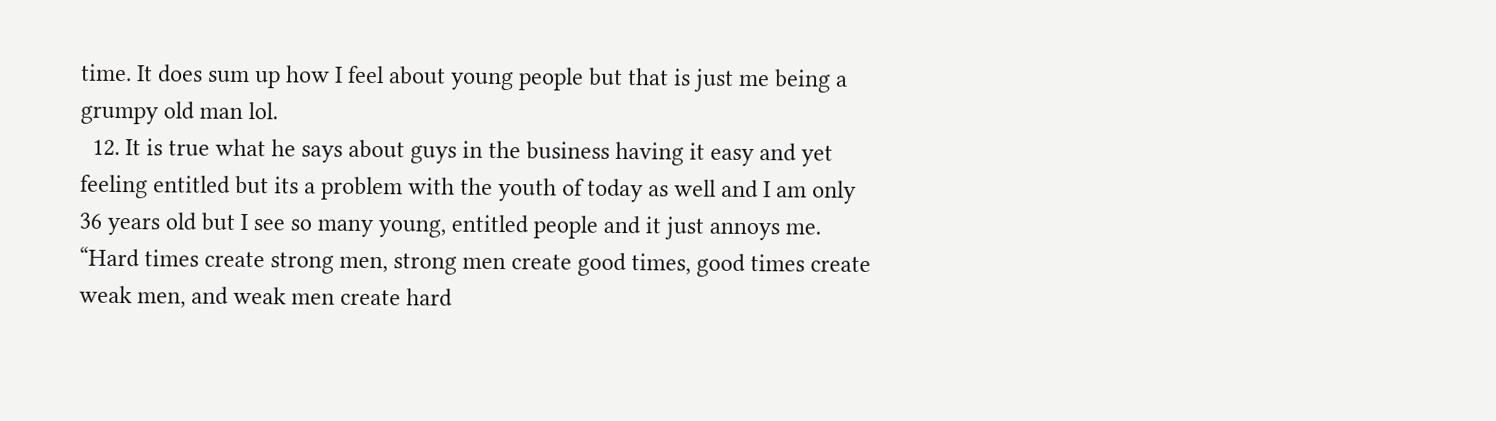time. It does sum up how I feel about young people but that is just me being a grumpy old man lol.
  12. It is true what he says about guys in the business having it easy and yet feeling entitled but its a problem with the youth of today as well and I am only 36 years old but I see so many young, entitled people and it just annoys me. “Hard times create strong men, strong men create good times, good times create weak men, and weak men create hard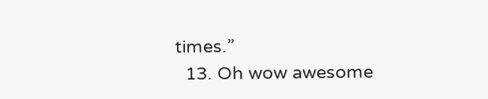times.”
  13. Oh wow awesome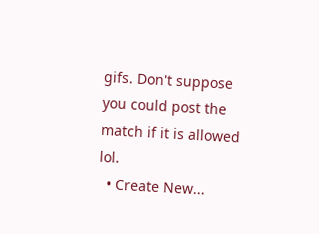gifs. Don't suppose you could post the match if it is allowed lol.
  • Create New...